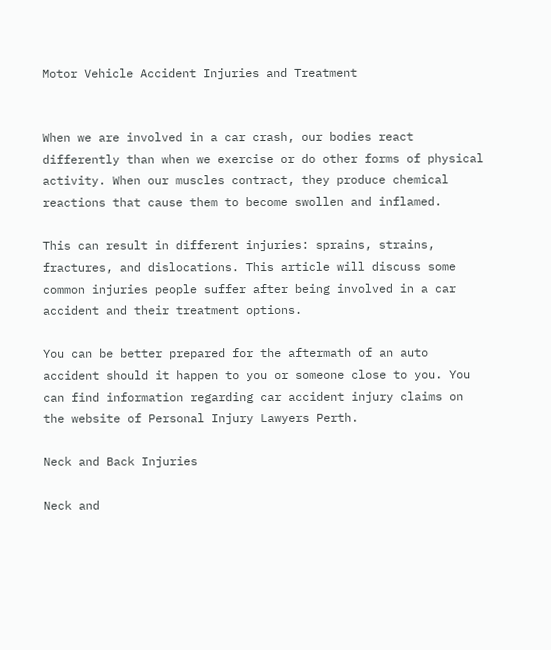Motor Vehicle Accident Injuries and Treatment


When we are involved in a car crash, our bodies react differently than when we exercise or do other forms of physical activity. When our muscles contract, they produce chemical reactions that cause them to become swollen and inflamed.

This can result in different injuries: sprains, strains, fractures, and dislocations. This article will discuss some common injuries people suffer after being involved in a car accident and their treatment options.

You can be better prepared for the aftermath of an auto accident should it happen to you or someone close to you. You can find information regarding car accident injury claims on the website of Personal Injury Lawyers Perth.

Neck and Back Injuries

Neck and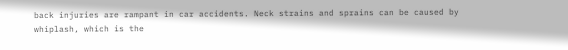back injuries are rampant in car accidents. Neck strains and sprains can be caused by whiplash, which is the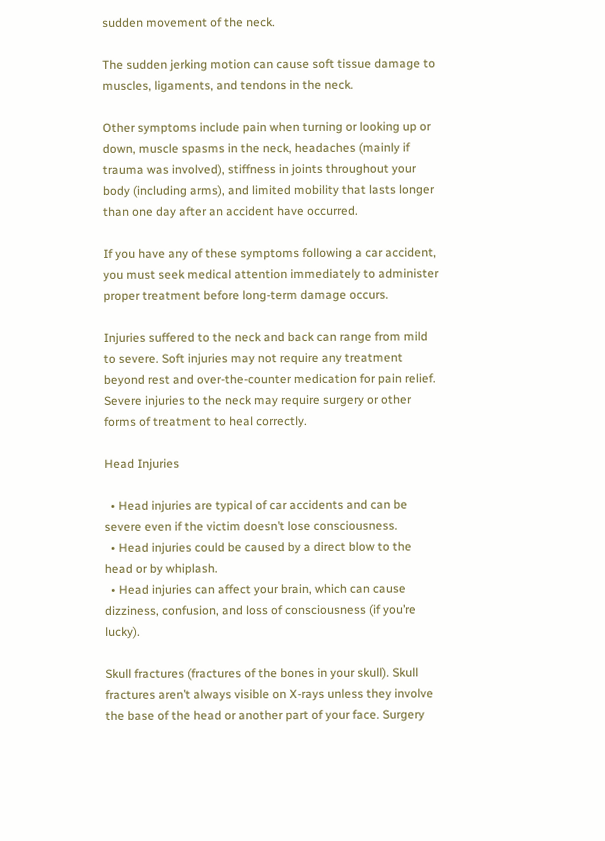sudden movement of the neck.

The sudden jerking motion can cause soft tissue damage to muscles, ligaments, and tendons in the neck.

Other symptoms include pain when turning or looking up or down, muscle spasms in the neck, headaches (mainly if trauma was involved), stiffness in joints throughout your body (including arms), and limited mobility that lasts longer than one day after an accident have occurred.

If you have any of these symptoms following a car accident, you must seek medical attention immediately to administer proper treatment before long-term damage occurs.

Injuries suffered to the neck and back can range from mild to severe. Soft injuries may not require any treatment beyond rest and over-the-counter medication for pain relief. Severe injuries to the neck may require surgery or other forms of treatment to heal correctly.

Head Injuries

  • Head injuries are typical of car accidents and can be severe even if the victim doesn’t lose consciousness.
  • Head injuries could be caused by a direct blow to the head or by whiplash.
  • Head injuries can affect your brain, which can cause dizziness, confusion, and loss of consciousness (if you’re lucky).

Skull fractures (fractures of the bones in your skull). Skull fractures aren’t always visible on X-rays unless they involve the base of the head or another part of your face. Surgery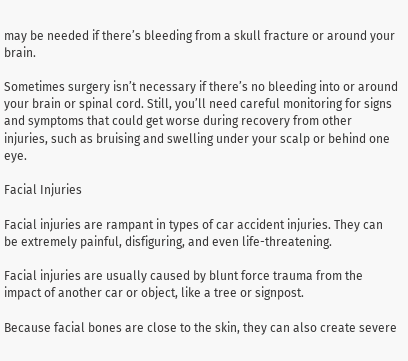may be needed if there’s bleeding from a skull fracture or around your brain.

Sometimes surgery isn’t necessary if there’s no bleeding into or around your brain or spinal cord. Still, you’ll need careful monitoring for signs and symptoms that could get worse during recovery from other injuries, such as bruising and swelling under your scalp or behind one eye.

Facial Injuries

Facial injuries are rampant in types of car accident injuries. They can be extremely painful, disfiguring, and even life-threatening.

Facial injuries are usually caused by blunt force trauma from the impact of another car or object, like a tree or signpost.

Because facial bones are close to the skin, they can also create severe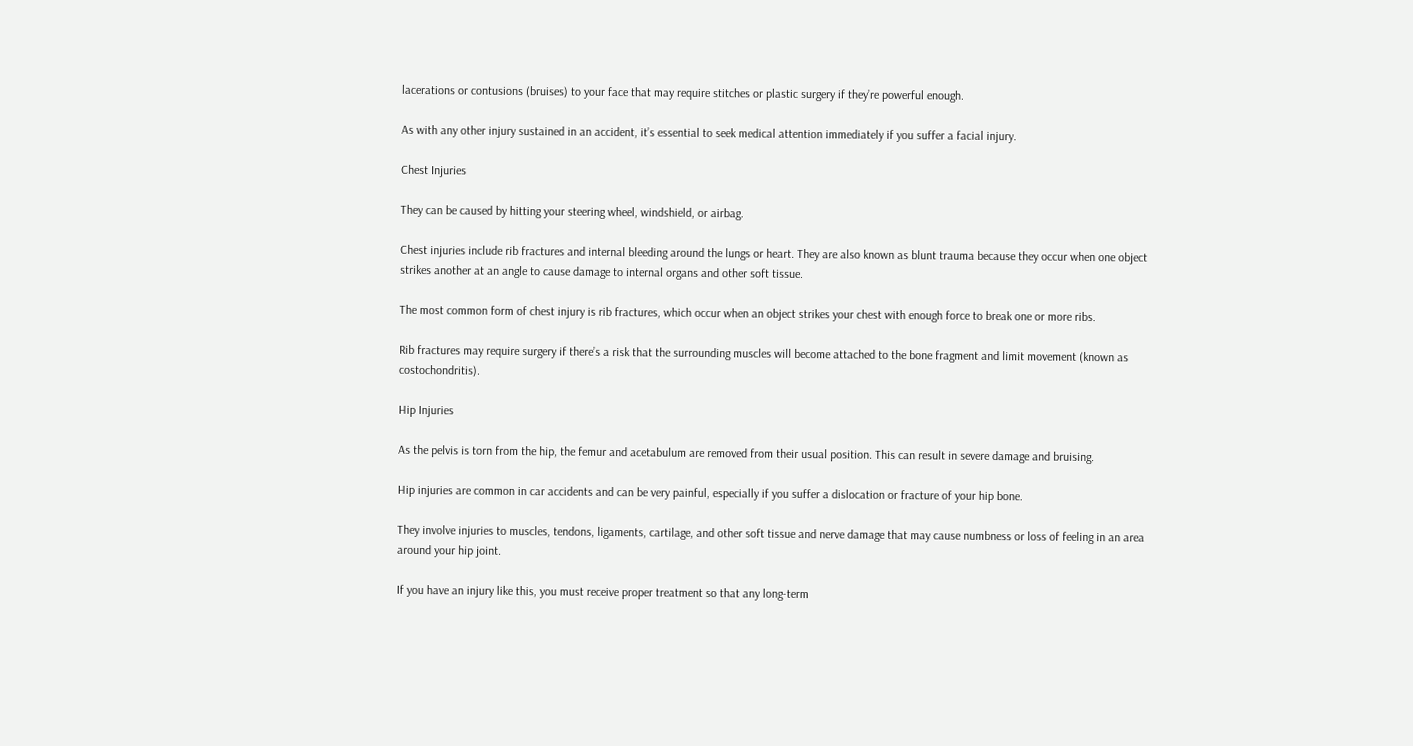lacerations or contusions (bruises) to your face that may require stitches or plastic surgery if they’re powerful enough.

As with any other injury sustained in an accident, it’s essential to seek medical attention immediately if you suffer a facial injury.

Chest Injuries

They can be caused by hitting your steering wheel, windshield, or airbag.

Chest injuries include rib fractures and internal bleeding around the lungs or heart. They are also known as blunt trauma because they occur when one object strikes another at an angle to cause damage to internal organs and other soft tissue.

The most common form of chest injury is rib fractures, which occur when an object strikes your chest with enough force to break one or more ribs.

Rib fractures may require surgery if there’s a risk that the surrounding muscles will become attached to the bone fragment and limit movement (known as costochondritis).

Hip Injuries

As the pelvis is torn from the hip, the femur and acetabulum are removed from their usual position. This can result in severe damage and bruising.

Hip injuries are common in car accidents and can be very painful, especially if you suffer a dislocation or fracture of your hip bone.

They involve injuries to muscles, tendons, ligaments, cartilage, and other soft tissue and nerve damage that may cause numbness or loss of feeling in an area around your hip joint.

If you have an injury like this, you must receive proper treatment so that any long-term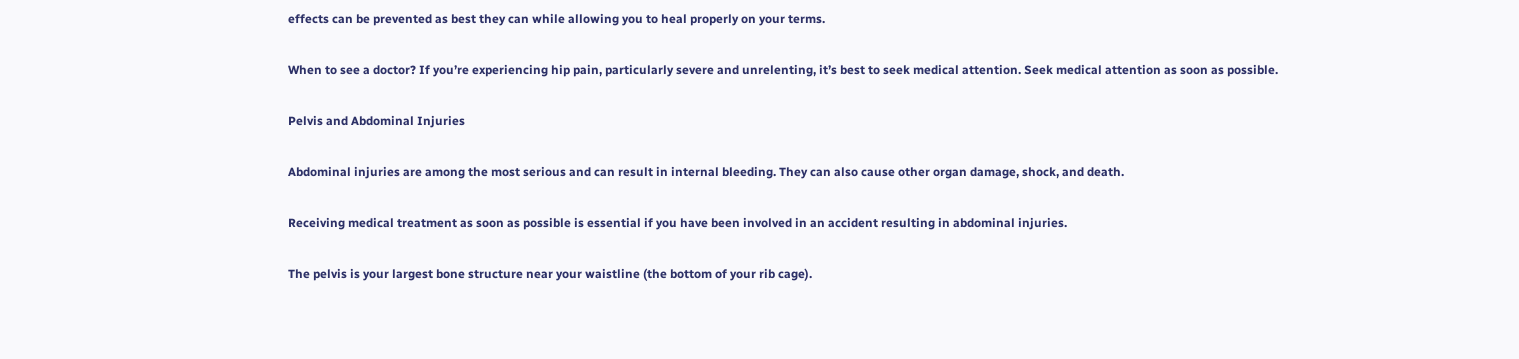effects can be prevented as best they can while allowing you to heal properly on your terms.

When to see a doctor? If you’re experiencing hip pain, particularly severe and unrelenting, it’s best to seek medical attention. Seek medical attention as soon as possible.

Pelvis and Abdominal Injuries

Abdominal injuries are among the most serious and can result in internal bleeding. They can also cause other organ damage, shock, and death.

Receiving medical treatment as soon as possible is essential if you have been involved in an accident resulting in abdominal injuries.

The pelvis is your largest bone structure near your waistline (the bottom of your rib cage).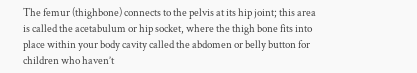The femur (thighbone) connects to the pelvis at its hip joint; this area is called the acetabulum or hip socket, where the thigh bone fits into place within your body cavity called the abdomen or belly button for children who haven’t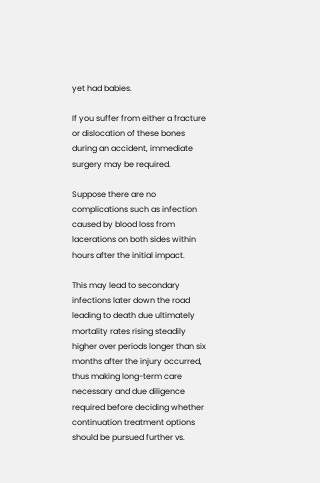yet had babies.

If you suffer from either a fracture or dislocation of these bones during an accident, immediate surgery may be required.

Suppose there are no complications such as infection caused by blood loss from lacerations on both sides within hours after the initial impact.

This may lead to secondary infections later down the road leading to death due ultimately mortality rates rising steadily higher over periods longer than six months after the injury occurred, thus making long-term care necessary and due diligence required before deciding whether continuation treatment options should be pursued further vs.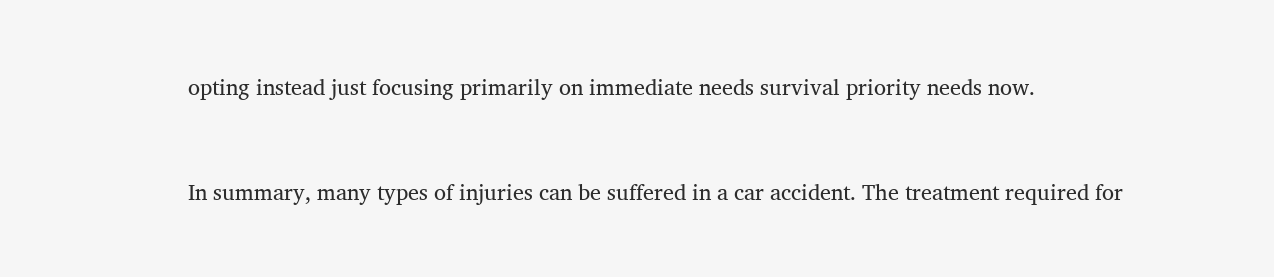opting instead just focusing primarily on immediate needs survival priority needs now.


In summary, many types of injuries can be suffered in a car accident. The treatment required for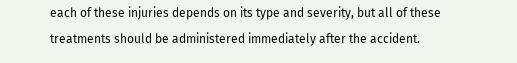each of these injuries depends on its type and severity, but all of these treatments should be administered immediately after the accident.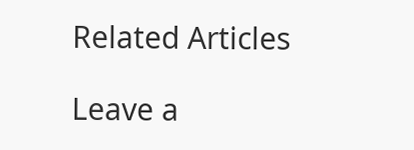Related Articles

Leave a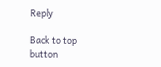Reply

Back to top button